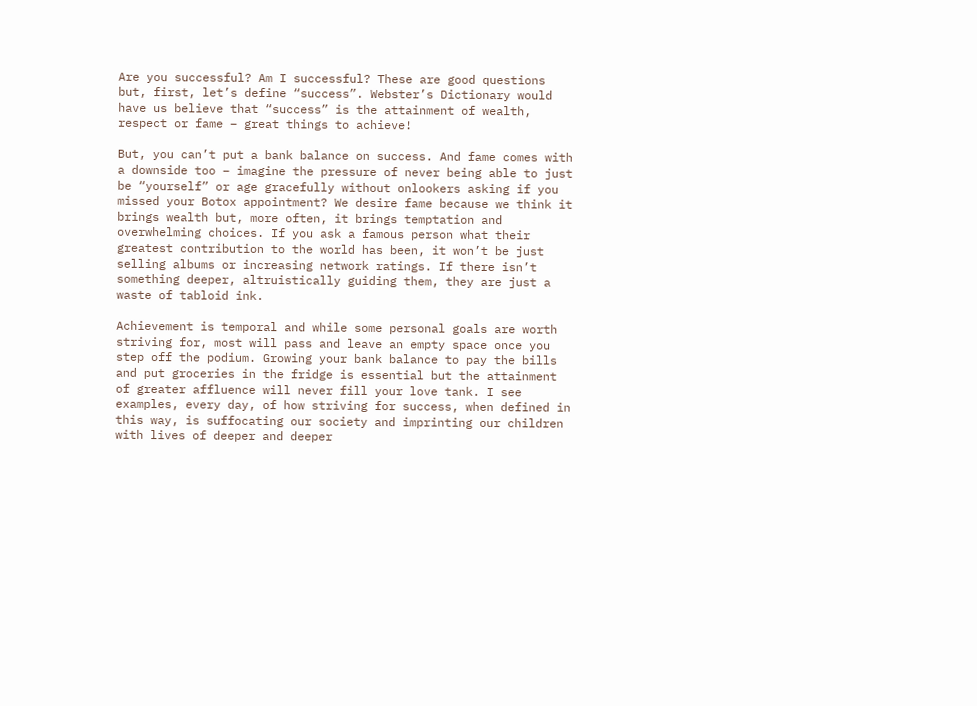Are you successful? Am I successful? These are good questions but, first, let’s define “success”. Webster’s Dictionary would have us believe that “success” is the attainment of wealth, respect or fame – great things to achieve!

But, you can’t put a bank balance on success. And fame comes with a downside too – imagine the pressure of never being able to just be “yourself” or age gracefully without onlookers asking if you missed your Botox appointment? We desire fame because we think it brings wealth but, more often, it brings temptation and overwhelming choices. If you ask a famous person what their greatest contribution to the world has been, it won’t be just selling albums or increasing network ratings. If there isn’t something deeper, altruistically guiding them, they are just a waste of tabloid ink.

Achievement is temporal and while some personal goals are worth striving for, most will pass and leave an empty space once you step off the podium. Growing your bank balance to pay the bills and put groceries in the fridge is essential but the attainment of greater affluence will never fill your love tank. I see examples, every day, of how striving for success, when defined in this way, is suffocating our society and imprinting our children with lives of deeper and deeper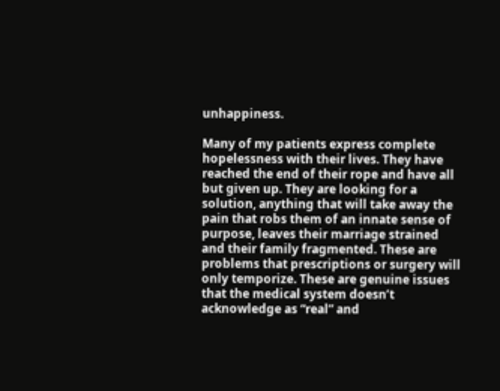unhappiness.

Many of my patients express complete hopelessness with their lives. They have reached the end of their rope and have all but given up. They are looking for a solution, anything that will take away the pain that robs them of an innate sense of purpose, leaves their marriage strained and their family fragmented. These are problems that prescriptions or surgery will only temporize. These are genuine issues that the medical system doesn’t acknowledge as “real” and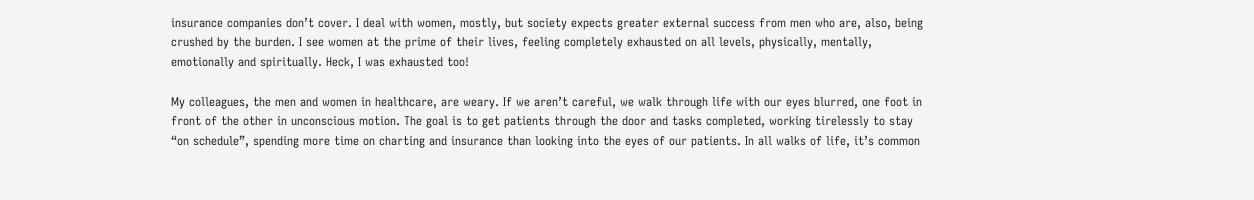insurance companies don’t cover. I deal with women, mostly, but society expects greater external success from men who are, also, being crushed by the burden. I see women at the prime of their lives, feeling completely exhausted on all levels, physically, mentally, emotionally and spiritually. Heck, I was exhausted too!

My colleagues, the men and women in healthcare, are weary. If we aren’t careful, we walk through life with our eyes blurred, one foot in front of the other in unconscious motion. The goal is to get patients through the door and tasks completed, working tirelessly to stay “on schedule”, spending more time on charting and insurance than looking into the eyes of our patients. In all walks of life, it’s common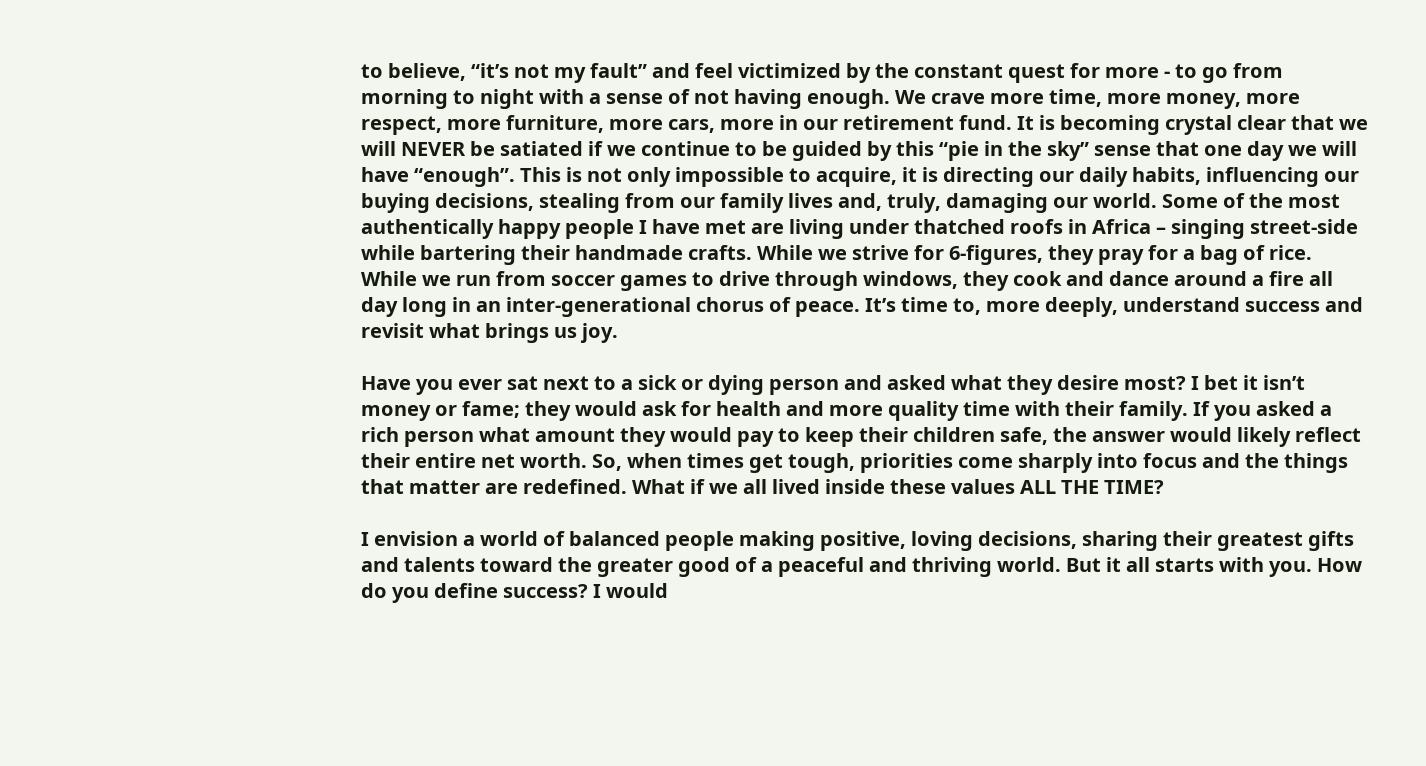to believe, “it’s not my fault” and feel victimized by the constant quest for more - to go from morning to night with a sense of not having enough. We crave more time, more money, more respect, more furniture, more cars, more in our retirement fund. It is becoming crystal clear that we will NEVER be satiated if we continue to be guided by this “pie in the sky” sense that one day we will have “enough”. This is not only impossible to acquire, it is directing our daily habits, influencing our buying decisions, stealing from our family lives and, truly, damaging our world. Some of the most authentically happy people I have met are living under thatched roofs in Africa – singing street-side while bartering their handmade crafts. While we strive for 6-figures, they pray for a bag of rice. While we run from soccer games to drive through windows, they cook and dance around a fire all day long in an inter-generational chorus of peace. It’s time to, more deeply, understand success and revisit what brings us joy.

Have you ever sat next to a sick or dying person and asked what they desire most? I bet it isn’t money or fame; they would ask for health and more quality time with their family. If you asked a rich person what amount they would pay to keep their children safe, the answer would likely reflect their entire net worth. So, when times get tough, priorities come sharply into focus and the things that matter are redefined. What if we all lived inside these values ALL THE TIME?

I envision a world of balanced people making positive, loving decisions, sharing their greatest gifts and talents toward the greater good of a peaceful and thriving world. But it all starts with you. How do you define success? I would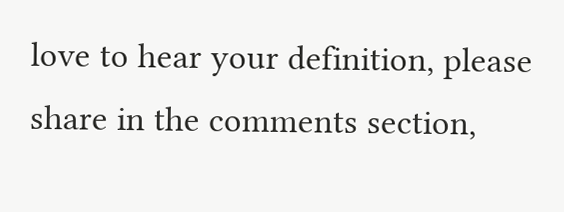love to hear your definition, please share in the comments section,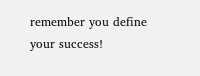remember you define your success!